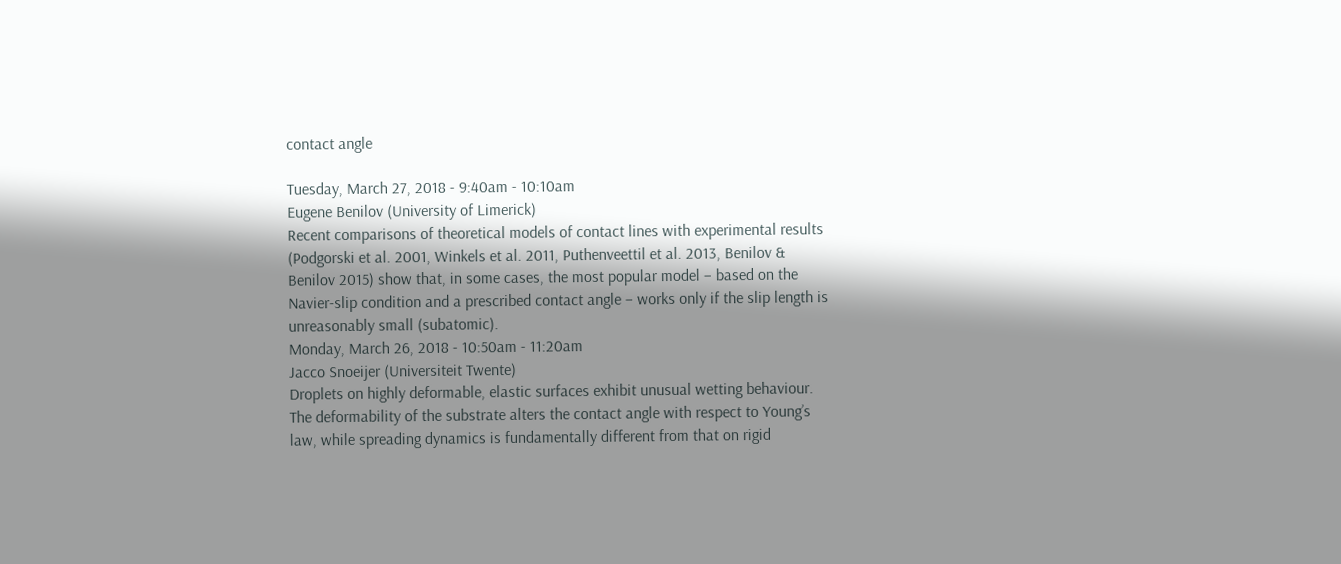contact angle

Tuesday, March 27, 2018 - 9:40am - 10:10am
Eugene Benilov (University of Limerick)
Recent comparisons of theoretical models of contact lines with experimental results (Podgorski et al. 2001, Winkels et al. 2011, Puthenveettil et al. 2013, Benilov & Benilov 2015) show that, in some cases, the most popular model – based on the Navier-slip condition and a prescribed contact angle – works only if the slip length is unreasonably small (subatomic).
Monday, March 26, 2018 - 10:50am - 11:20am
Jacco Snoeijer (Universiteit Twente)
Droplets on highly deformable, elastic surfaces exhibit unusual wetting behaviour. The deformability of the substrate alters the contact angle with respect to Young’s law, while spreading dynamics is fundamentally different from that on rigid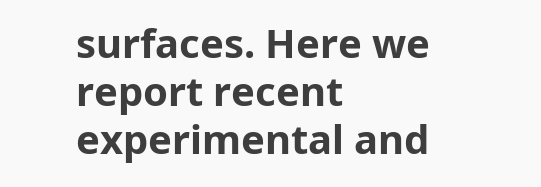surfaces. Here we report recent experimental and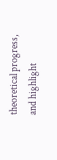theoretical progress, and highlight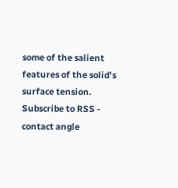some of the salient features of the solid’s surface tension.
Subscribe to RSS - contact angle